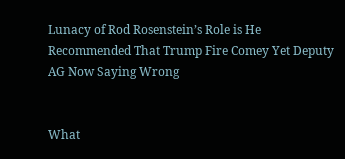Lunacy of Rod Rosenstein’s Role is He Recommended That Trump Fire Comey Yet Deputy AG Now Saying Wrong


What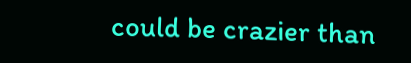could be crazier than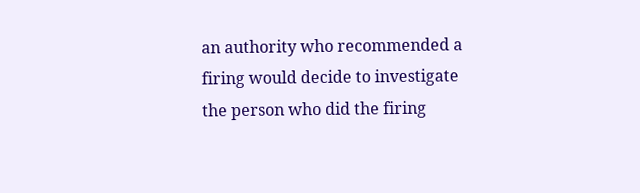an authority who recommended a firing would decide to investigate the person who did the firing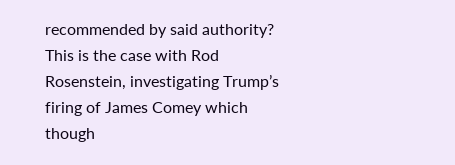recommended by said authority? This is the case with Rod Rosenstein, investigating Trump’s firing of James Comey which though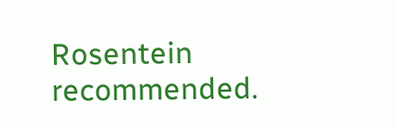Rosentein recommended.